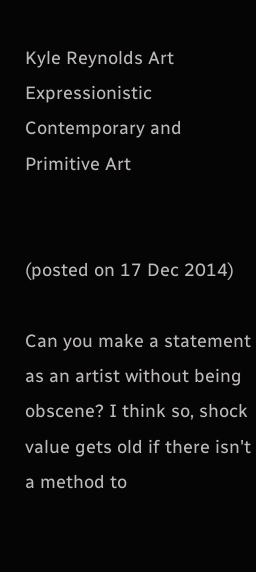Kyle Reynolds Art
Expressionistic Contemporary and Primitive Art


(posted on 17 Dec 2014)

Can you make a statement as an artist without being obscene? I think so, shock value gets old if there isn't a method to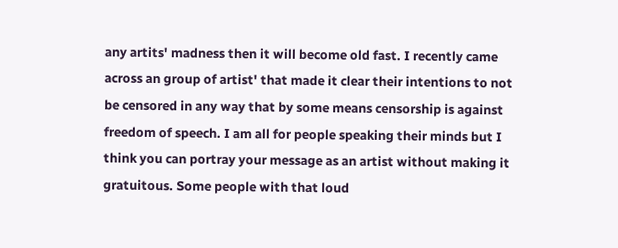any artits' madness then it will become old fast. I recently came across an group of artist' that made it clear their intentions to not be censored in any way that by some means censorship is against freedom of speech. I am all for people speaking their minds but I think you can portray your message as an artist without making it gratuitous. Some people with that loud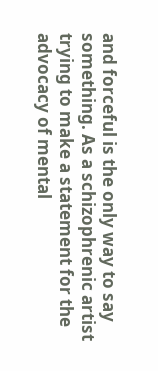and forceful is the only way to say something. As a schizophrenic artist trying to make a statement for the advocacy of mental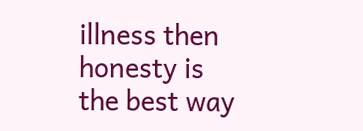illness then honesty is the best way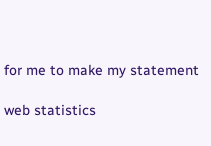for me to make my statement

web statistics